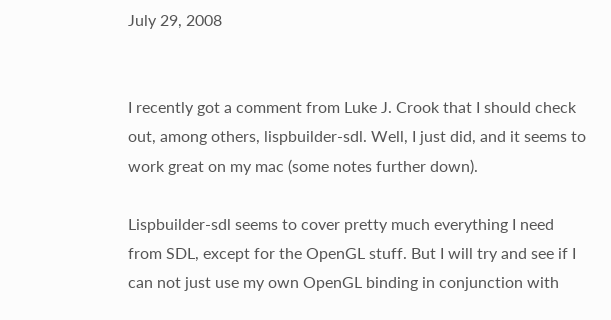July 29, 2008


I recently got a comment from Luke J. Crook that I should check out, among others, lispbuilder-sdl. Well, I just did, and it seems to work great on my mac (some notes further down).

Lispbuilder-sdl seems to cover pretty much everything I need from SDL, except for the OpenGL stuff. But I will try and see if I can not just use my own OpenGL binding in conjunction with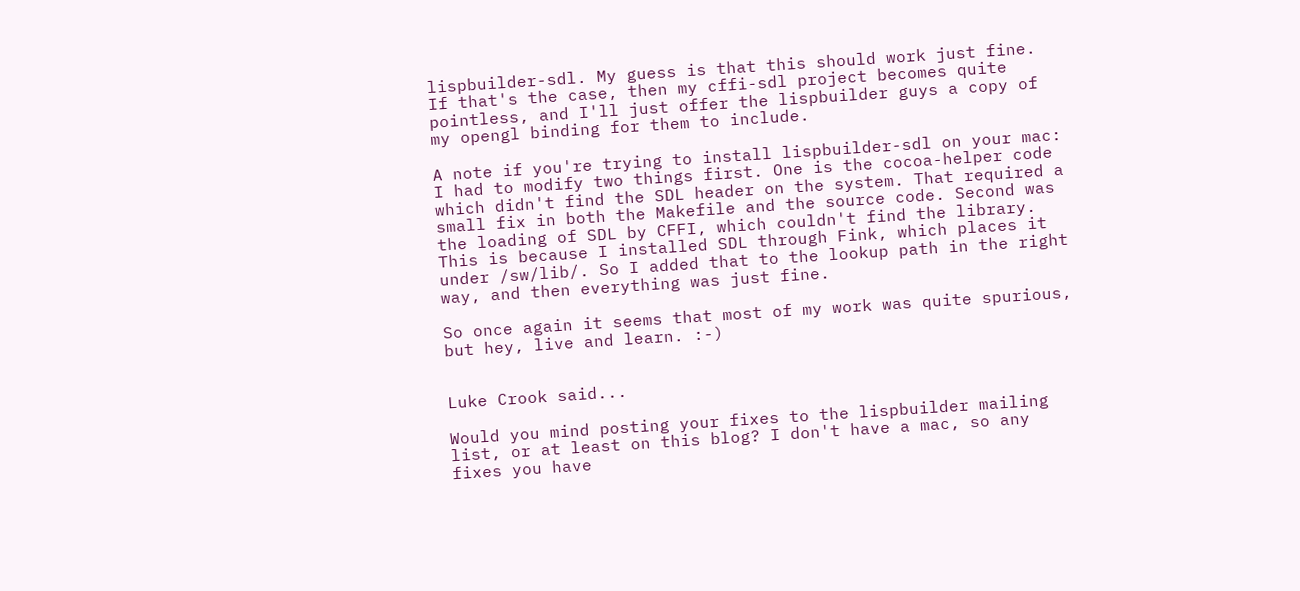lispbuilder-sdl. My guess is that this should work just fine. If that's the case, then my cffi-sdl project becomes quite pointless, and I'll just offer the lispbuilder guys a copy of my opengl binding for them to include.

A note if you're trying to install lispbuilder-sdl on your mac: I had to modify two things first. One is the cocoa-helper code which didn't find the SDL header on the system. That required a small fix in both the Makefile and the source code. Second was the loading of SDL by CFFI, which couldn't find the library. This is because I installed SDL through Fink, which places it under /sw/lib/. So I added that to the lookup path in the right way, and then everything was just fine.

So once again it seems that most of my work was quite spurious, but hey, live and learn. :-)


Luke Crook said...

Would you mind posting your fixes to the lispbuilder mailing list, or at least on this blog? I don't have a mac, so any fixes you have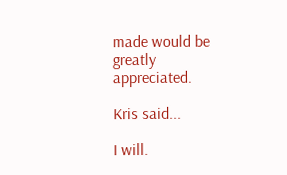made would be greatly appreciated.

Kris said...

I will.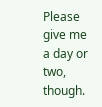Please give me a day or two, though.